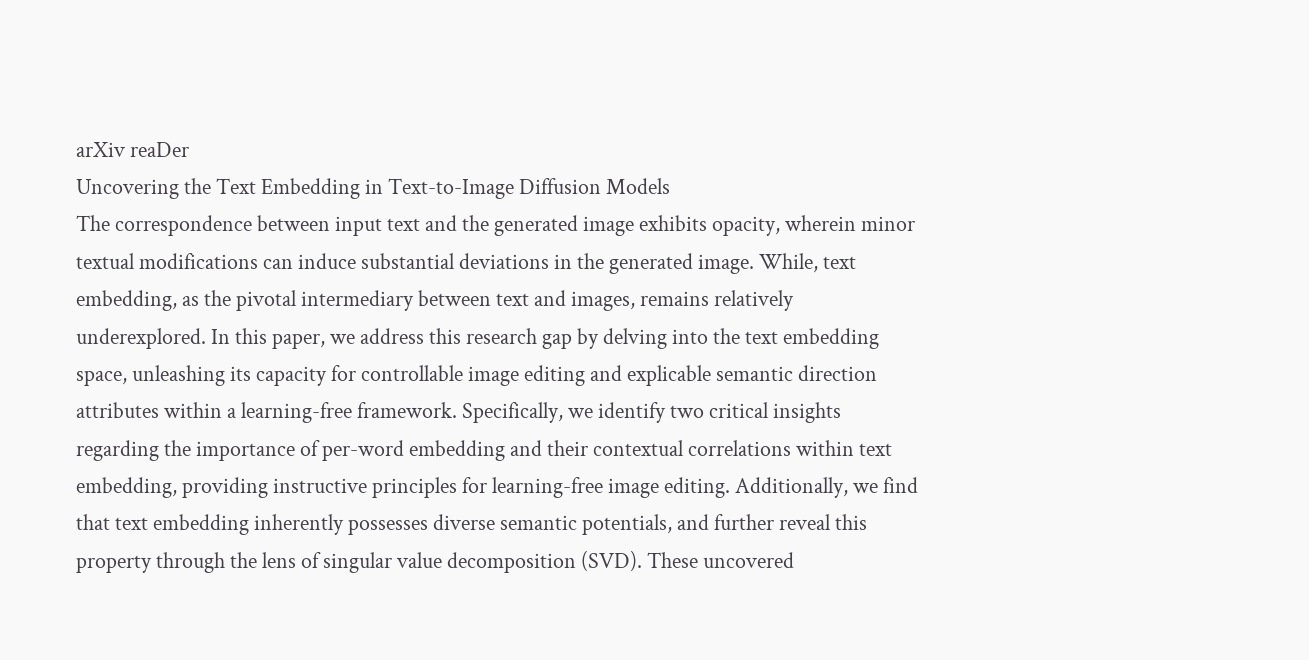arXiv reaDer
Uncovering the Text Embedding in Text-to-Image Diffusion Models
The correspondence between input text and the generated image exhibits opacity, wherein minor textual modifications can induce substantial deviations in the generated image. While, text embedding, as the pivotal intermediary between text and images, remains relatively underexplored. In this paper, we address this research gap by delving into the text embedding space, unleashing its capacity for controllable image editing and explicable semantic direction attributes within a learning-free framework. Specifically, we identify two critical insights regarding the importance of per-word embedding and their contextual correlations within text embedding, providing instructive principles for learning-free image editing. Additionally, we find that text embedding inherently possesses diverse semantic potentials, and further reveal this property through the lens of singular value decomposition (SVD). These uncovered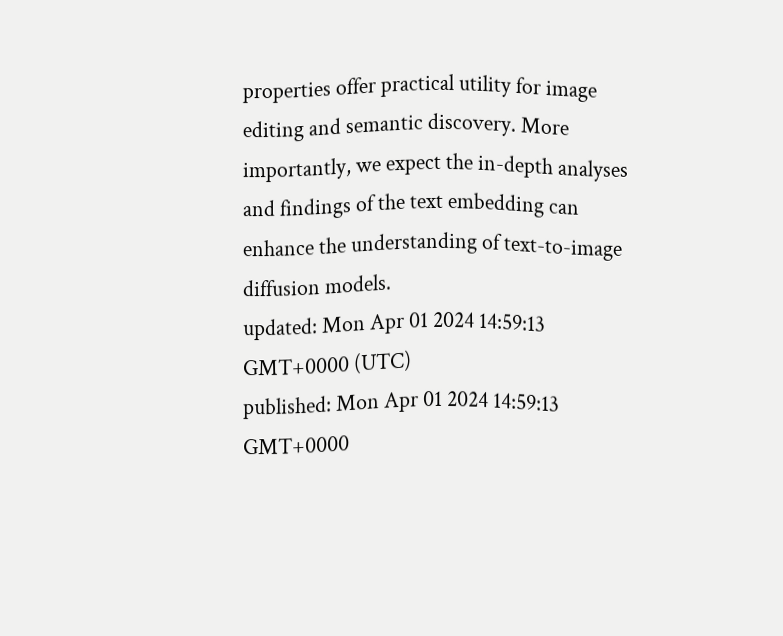properties offer practical utility for image editing and semantic discovery. More importantly, we expect the in-depth analyses and findings of the text embedding can enhance the understanding of text-to-image diffusion models.
updated: Mon Apr 01 2024 14:59:13 GMT+0000 (UTC)
published: Mon Apr 01 2024 14:59:13 GMT+0000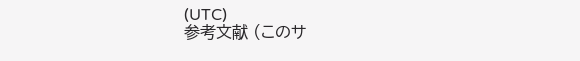(UTC)
参考文献 (このサ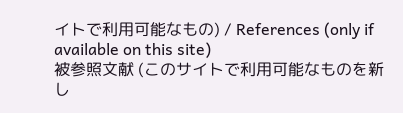イトで利用可能なもの) / References (only if available on this site)
被参照文献 (このサイトで利用可能なものを新し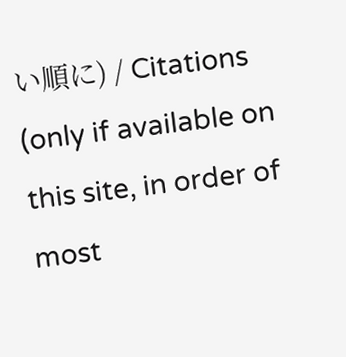い順に) / Citations (only if available on this site, in order of most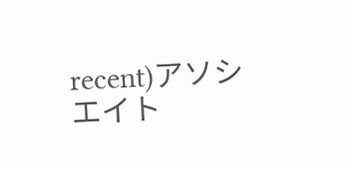recent)アソシエイト